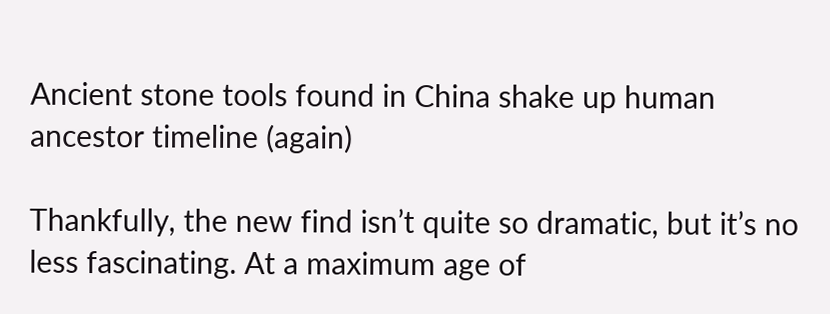Ancient stone tools found in China shake up human ancestor timeline (again)

Thankfully, the new find isn’t quite so dramatic, but it’s no less fascinating. At a maximum age of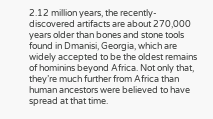2.12 million years, the recently-discovered artifacts are about 270,000 years older than bones and stone tools found in Dmanisi, Georgia, which are widely accepted to be the oldest remains of hominins beyond Africa. Not only that, they’re much further from Africa than human ancestors were believed to have spread at that time.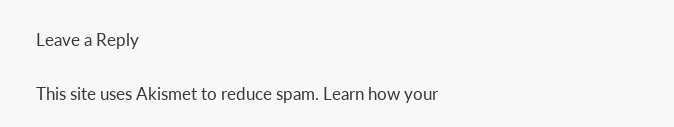Leave a Reply

This site uses Akismet to reduce spam. Learn how your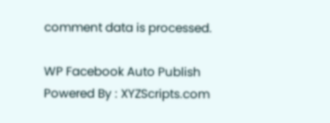comment data is processed.

WP Facebook Auto Publish Powered By : XYZScripts.com